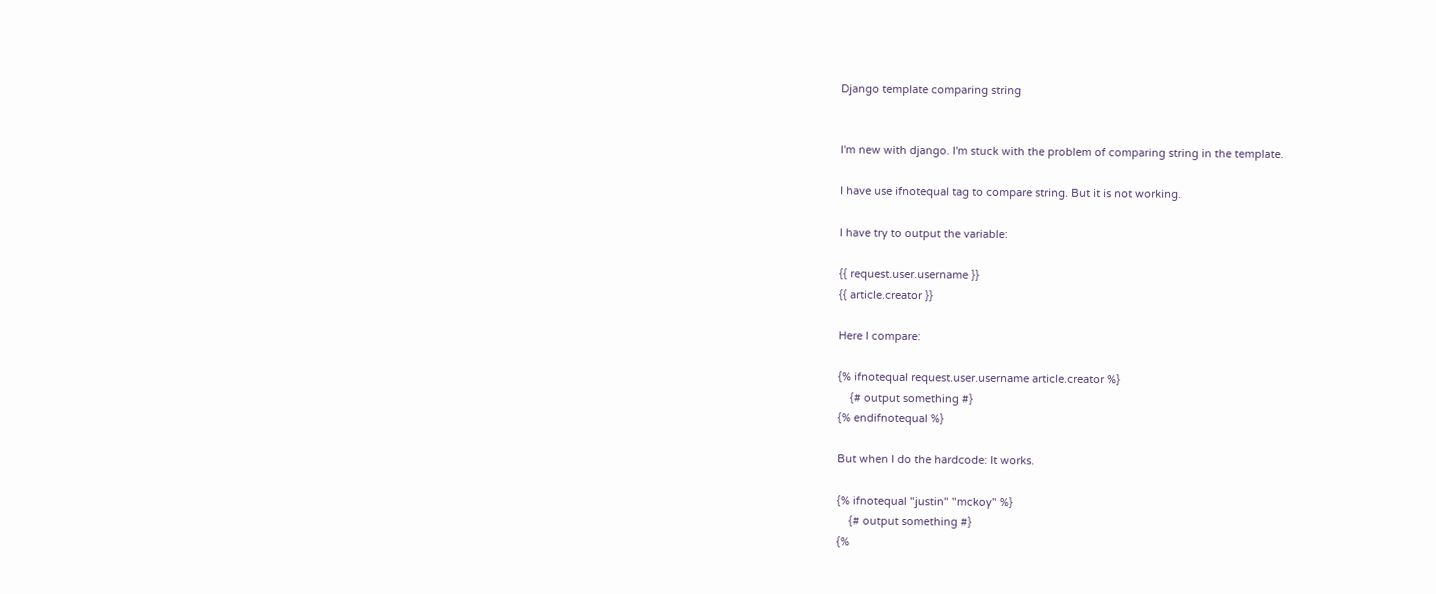Django template comparing string


I'm new with django. I'm stuck with the problem of comparing string in the template.

I have use ifnotequal tag to compare string. But it is not working.

I have try to output the variable:

{{ request.user.username }}
{{ article.creator }}

Here I compare:

{% ifnotequal request.user.username article.creator %}
    {# output something #}
{% endifnotequal %}

But when I do the hardcode: It works.

{% ifnotequal "justin" "mckoy" %}
    {# output something #}
{%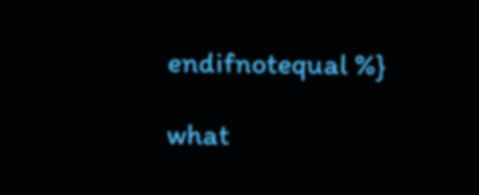endifnotequal %}

what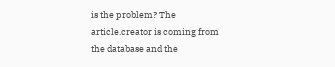is the problem? The article.creator is coming from the database and the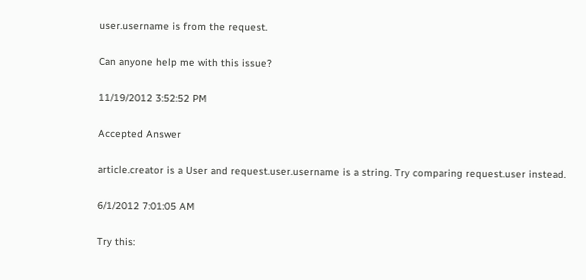user.username is from the request.

Can anyone help me with this issue?

11/19/2012 3:52:52 PM

Accepted Answer

article.creator is a User and request.user.username is a string. Try comparing request.user instead.

6/1/2012 7:01:05 AM

Try this: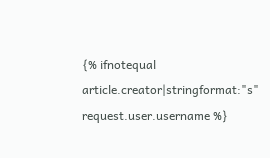{% ifnotequal article.creator|stringformat:"s" request.user.username %}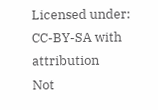Licensed under: CC-BY-SA with attribution
Not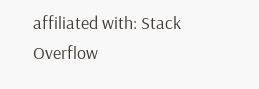affiliated with: Stack Overflow